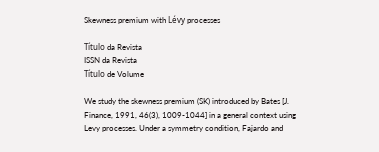Skewness premium with Lévy processes

Título da Revista
ISSN da Revista
Título de Volume

We study the skewness premium (SK) introduced by Bates [J. Finance, 1991, 46(3), 1009-1044] in a general context using Levy processes. Under a symmetry condition, Fajardo and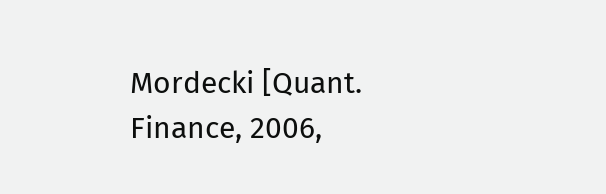Mordecki [Quant. Finance, 2006,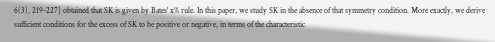6(3), 219-227] obtained that SK is given by Bates' x% rule. In this paper, we study SK in the absence of that symmetry condition. More exactly, we derive sufficient conditions for the excess of SK to be positive or negative, in terms of the characteristic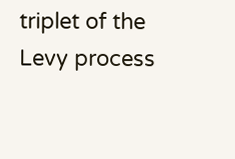triplet of the Levy process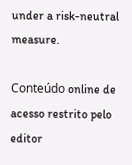under a risk-neutral measure.

Conteúdo online de acesso restrito pelo editor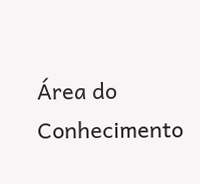Área do Conhecimento